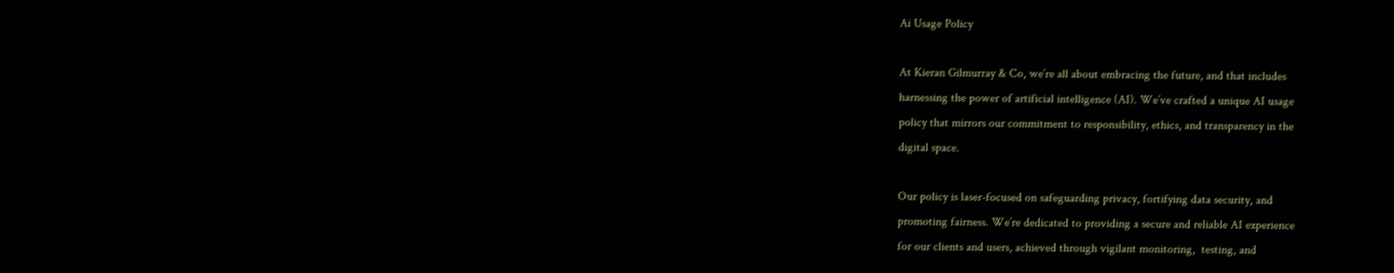Ai Usage Policy

At Kieran Gilmurray & Co, we’re all about embracing the future, and that includes
harnessing the power of artificial intelligence (AI). We’ve crafted a unique AI usage
policy that mirrors our commitment to responsibility, ethics, and transparency in the
digital space.

Our policy is laser-focused on safeguarding privacy, fortifying data security, and
promoting fairness. We’re dedicated to providing a secure and reliable AI experience
for our clients and users, achieved through vigilant monitoring,  testing, and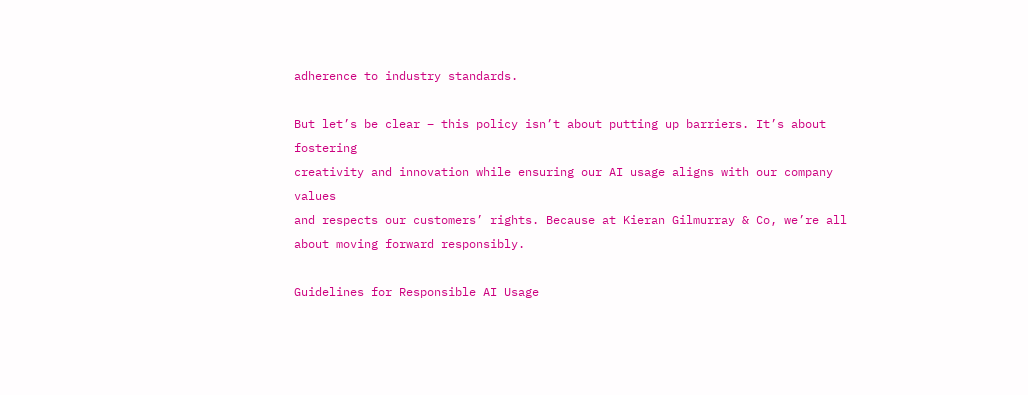adherence to industry standards.

But let’s be clear – this policy isn’t about putting up barriers. It’s about fostering
creativity and innovation while ensuring our AI usage aligns with our company values
and respects our customers’ rights. Because at Kieran Gilmurray & Co, we’re all
about moving forward responsibly.

Guidelines for Responsible AI Usage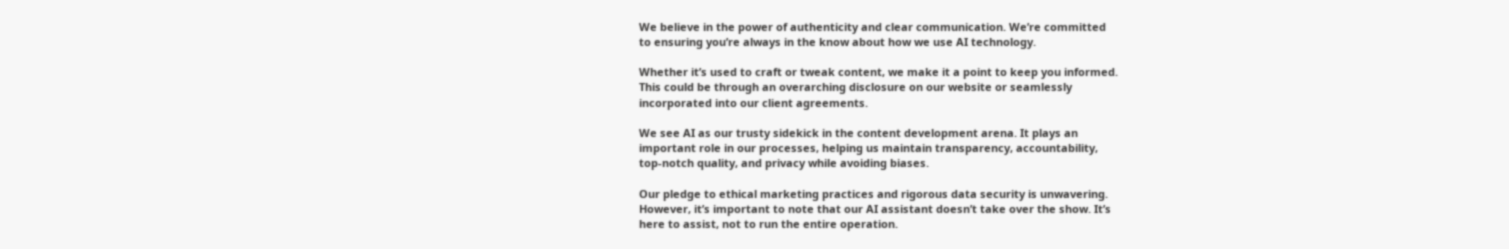We believe in the power of authenticity and clear communication. We’re committed
to ensuring you’re always in the know about how we use AI technology.

Whether it’s used to craft or tweak content, we make it a point to keep you informed.
This could be through an overarching disclosure on our website or seamlessly
incorporated into our client agreements.

We see AI as our trusty sidekick in the content development arena. It plays an
important role in our processes, helping us maintain transparency, accountability,
top-notch quality, and privacy while avoiding biases.

Our pledge to ethical marketing practices and rigorous data security is unwavering.
However, it’s important to note that our AI assistant doesn’t take over the show. It’s
here to assist, not to run the entire operation.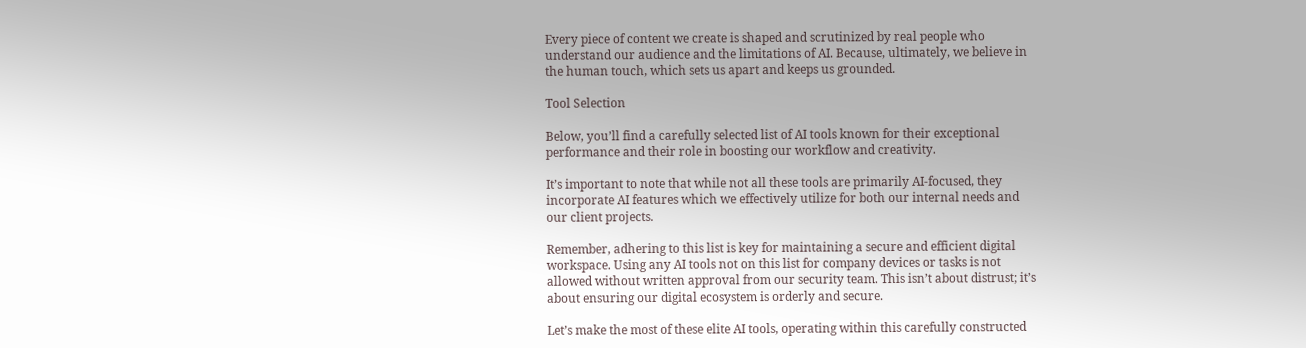Every piece of content we create is shaped and scrutinized by real people who
understand our audience and the limitations of AI. Because, ultimately, we believe in
the human touch, which sets us apart and keeps us grounded.

Tool Selection

Below, you’ll find a carefully selected list of AI tools known for their exceptional
performance and their role in boosting our workflow and creativity.

It’s important to note that while not all these tools are primarily AI-focused, they
incorporate AI features which we effectively utilize for both our internal needs and
our client projects.

Remember, adhering to this list is key for maintaining a secure and efficient digital
workspace. Using any AI tools not on this list for company devices or tasks is not
allowed without written approval from our security team. This isn’t about distrust; it’s
about ensuring our digital ecosystem is orderly and secure.

Let’s make the most of these elite AI tools, operating within this carefully constructed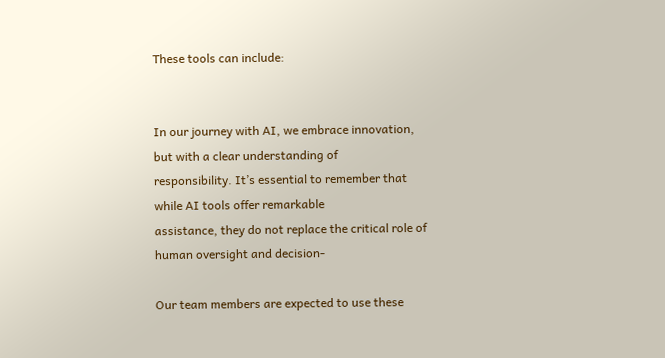These tools can include:


In our journey with AI, we embrace innovation, but with a clear understanding of
responsibility. It’s essential to remember that while AI tools offer remarkable
assistance, they do not replace the critical role of human oversight and decision-

Our team members are expected to use these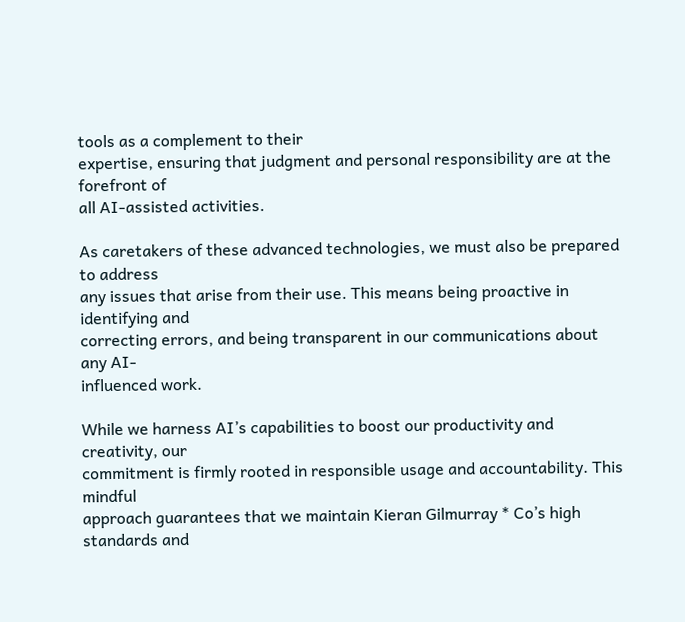tools as a complement to their
expertise, ensuring that judgment and personal responsibility are at the forefront of
all AI-assisted activities.

As caretakers of these advanced technologies, we must also be prepared to address
any issues that arise from their use. This means being proactive in identifying and
correcting errors, and being transparent in our communications about any AI-
influenced work.

While we harness AI’s capabilities to boost our productivity and creativity, our
commitment is firmly rooted in responsible usage and accountability. This mindful
approach guarantees that we maintain Kieran Gilmurray * Co’s high standards and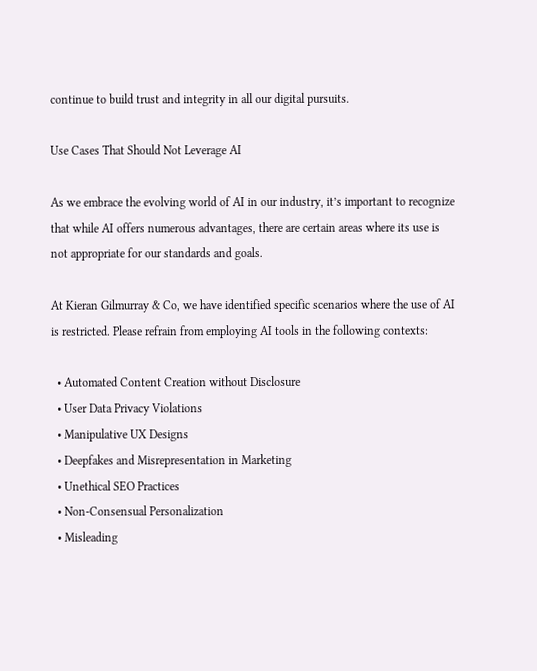continue to build trust and integrity in all our digital pursuits.

Use Cases That Should Not Leverage AI

As we embrace the evolving world of AI in our industry, it’s important to recognize
that while AI offers numerous advantages, there are certain areas where its use is
not appropriate for our standards and goals.

At Kieran Gilmurray & Co, we have identified specific scenarios where the use of AI
is restricted. Please refrain from employing AI tools in the following contexts:

  • Automated Content Creation without Disclosure
  • User Data Privacy Violations
  • Manipulative UX Designs
  • Deepfakes and Misrepresentation in Marketing
  • Unethical SEO Practices
  • Non-Consensual Personalization
  • Misleading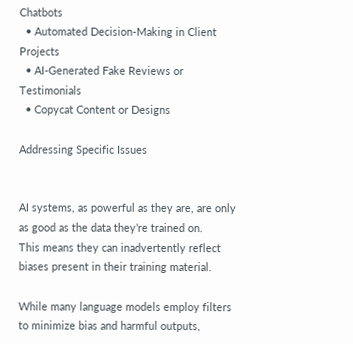Chatbots
  • Automated Decision-Making in Client Projects
  • AI-Generated Fake Reviews or Testimonials
  • Copycat Content or Designs

Addressing Specific Issues


AI systems, as powerful as they are, are only as good as the data they’re trained on.
This means they can inadvertently reflect biases present in their training material.

While many language models employ filters to minimize bias and harmful outputs,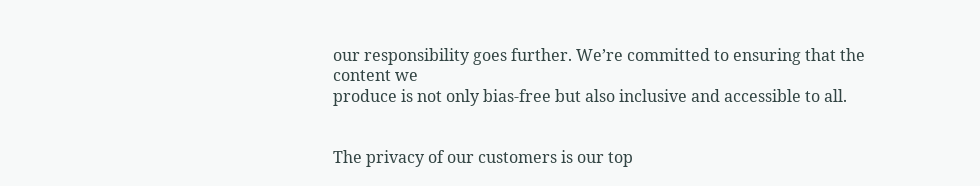our responsibility goes further. We’re committed to ensuring that the content we
produce is not only bias-free but also inclusive and accessible to all.


The privacy of our customers is our top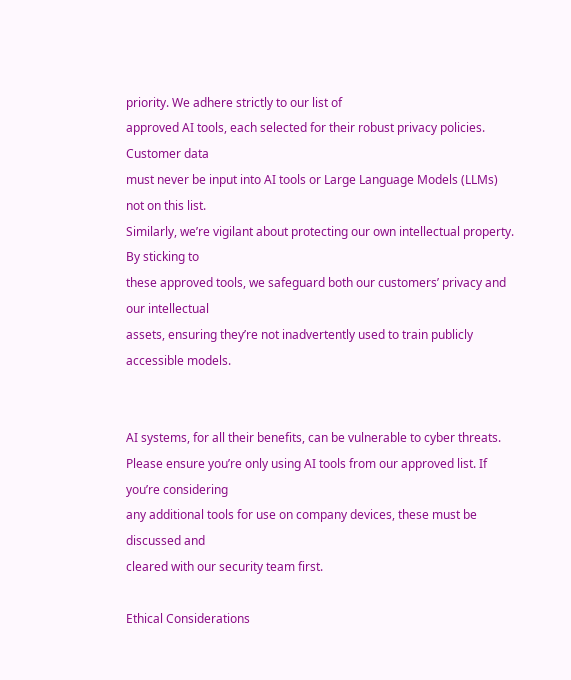priority. We adhere strictly to our list of
approved AI tools, each selected for their robust privacy policies. Customer data
must never be input into AI tools or Large Language Models (LLMs) not on this list.
Similarly, we’re vigilant about protecting our own intellectual property. By sticking to
these approved tools, we safeguard both our customers’ privacy and our intellectual
assets, ensuring they’re not inadvertently used to train publicly accessible models.


AI systems, for all their benefits, can be vulnerable to cyber threats.
Please ensure you’re only using AI tools from our approved list. If you’re considering
any additional tools for use on company devices, these must be discussed and
cleared with our security team first.

Ethical Considerations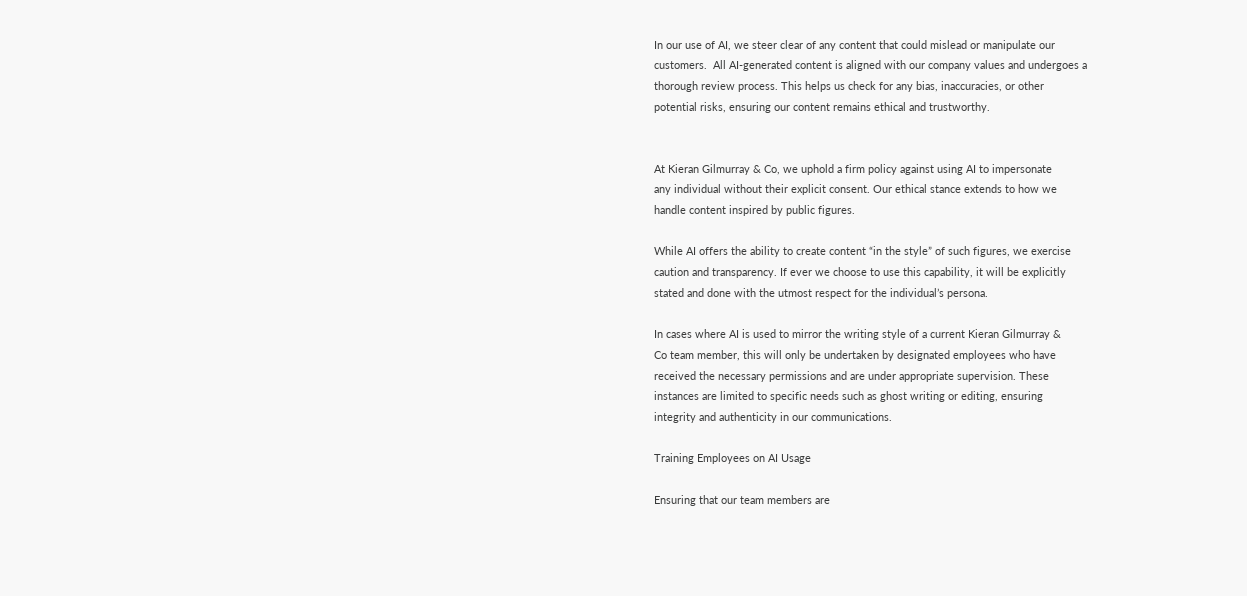In our use of AI, we steer clear of any content that could mislead or manipulate our
customers.  All AI-generated content is aligned with our company values and undergoes a
thorough review process. This helps us check for any bias, inaccuracies, or other
potential risks, ensuring our content remains ethical and trustworthy.


At Kieran Gilmurray & Co, we uphold a firm policy against using AI to impersonate
any individual without their explicit consent. Our ethical stance extends to how we
handle content inspired by public figures.

While AI offers the ability to create content “in the style” of such figures, we exercise
caution and transparency. If ever we choose to use this capability, it will be explicitly
stated and done with the utmost respect for the individual’s persona.

In cases where AI is used to mirror the writing style of a current Kieran Gilmurray &
Co team member, this will only be undertaken by designated employees who have
received the necessary permissions and are under appropriate supervision. These
instances are limited to specific needs such as ghost writing or editing, ensuring
integrity and authenticity in our communications.

Training Employees on AI Usage

Ensuring that our team members are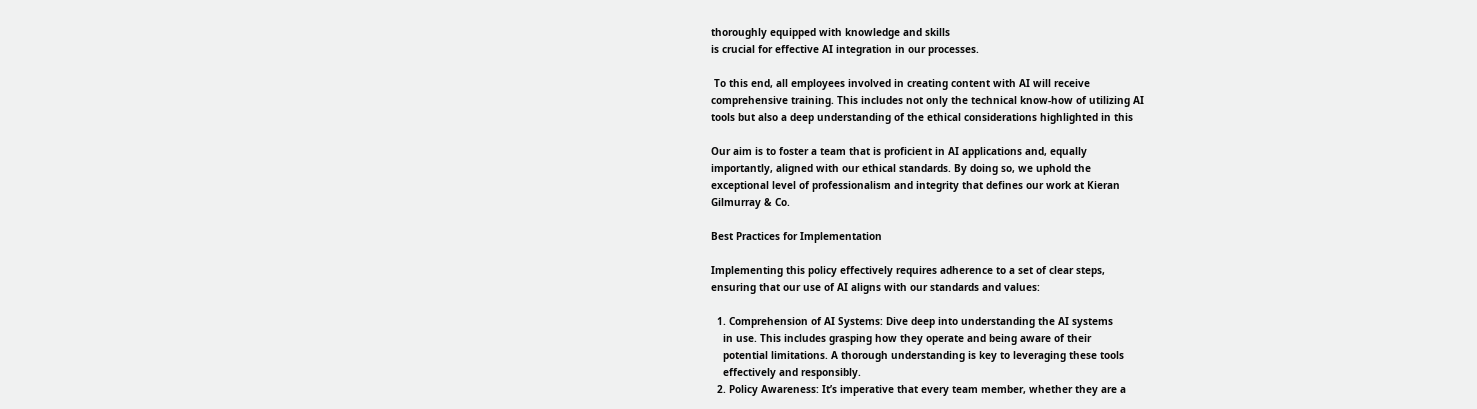thoroughly equipped with knowledge and skills
is crucial for effective AI integration in our processes.

 To this end, all employees involved in creating content with AI will receive
comprehensive training. This includes not only the technical know-how of utilizing AI
tools but also a deep understanding of the ethical considerations highlighted in this

Our aim is to foster a team that is proficient in AI applications and, equally
importantly, aligned with our ethical standards. By doing so, we uphold the
exceptional level of professionalism and integrity that defines our work at Kieran
Gilmurray & Co.

Best Practices for Implementation

Implementing this policy effectively requires adherence to a set of clear steps,
ensuring that our use of AI aligns with our standards and values:

  1. Comprehension of AI Systems: Dive deep into understanding the AI systems
    in use. This includes grasping how they operate and being aware of their
    potential limitations. A thorough understanding is key to leveraging these tools
    effectively and responsibly.
  2. Policy Awareness: It’s imperative that every team member, whether they are a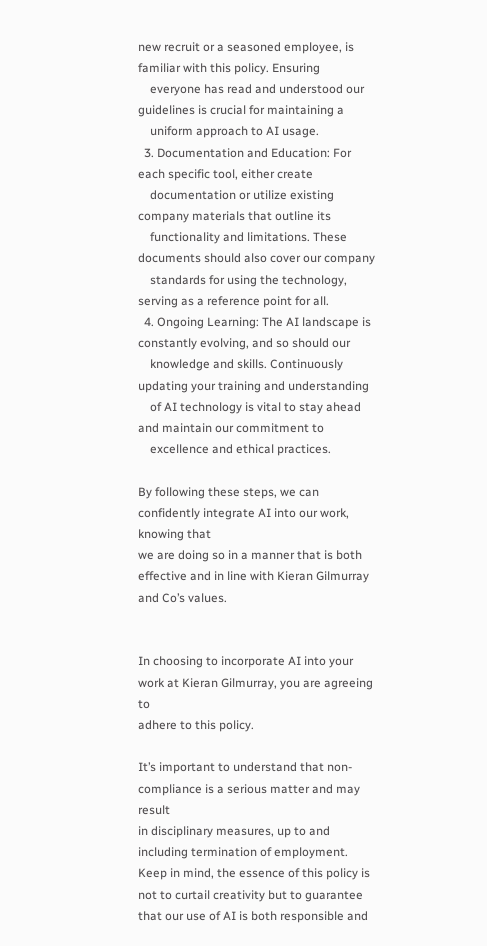new recruit or a seasoned employee, is familiar with this policy. Ensuring
    everyone has read and understood our guidelines is crucial for maintaining a
    uniform approach to AI usage.
  3. Documentation and Education: For each specific tool, either create
    documentation or utilize existing company materials that outline its
    functionality and limitations. These documents should also cover our company
    standards for using the technology, serving as a reference point for all.
  4. Ongoing Learning: The AI landscape is constantly evolving, and so should our
    knowledge and skills. Continuously updating your training and understanding
    of AI technology is vital to stay ahead and maintain our commitment to
    excellence and ethical practices.

By following these steps, we can confidently integrate AI into our work, knowing that
we are doing so in a manner that is both effective and in line with Kieran Gilmurray
and Co’s values.


In choosing to incorporate AI into your work at Kieran Gilmurray, you are agreeing to
adhere to this policy.

It’s important to understand that non-compliance is a serious matter and may result
in disciplinary measures, up to and including termination of employment.
Keep in mind, the essence of this policy is not to curtail creativity but to guarantee
that our use of AI is both responsible and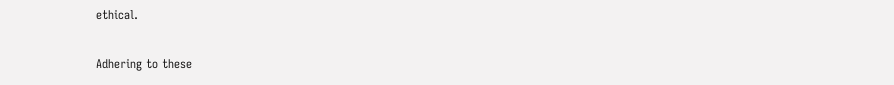ethical.

Adhering to these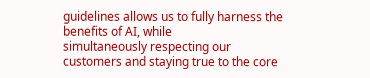guidelines allows us to fully harness the benefits of AI, while
simultaneously respecting our customers and staying true to the core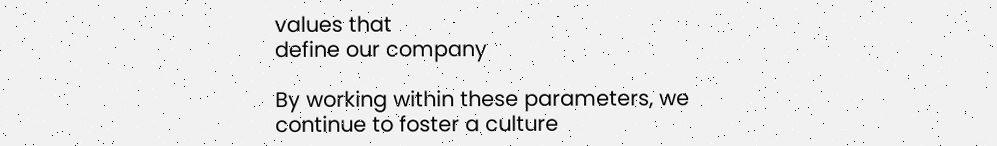values that
define our company

By working within these parameters, we continue to foster a culture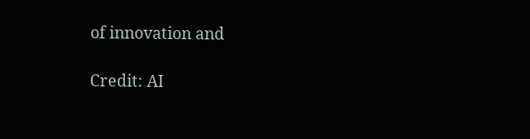of innovation and

Credit: AI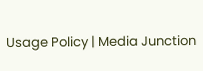Usage Policy | Media Junction